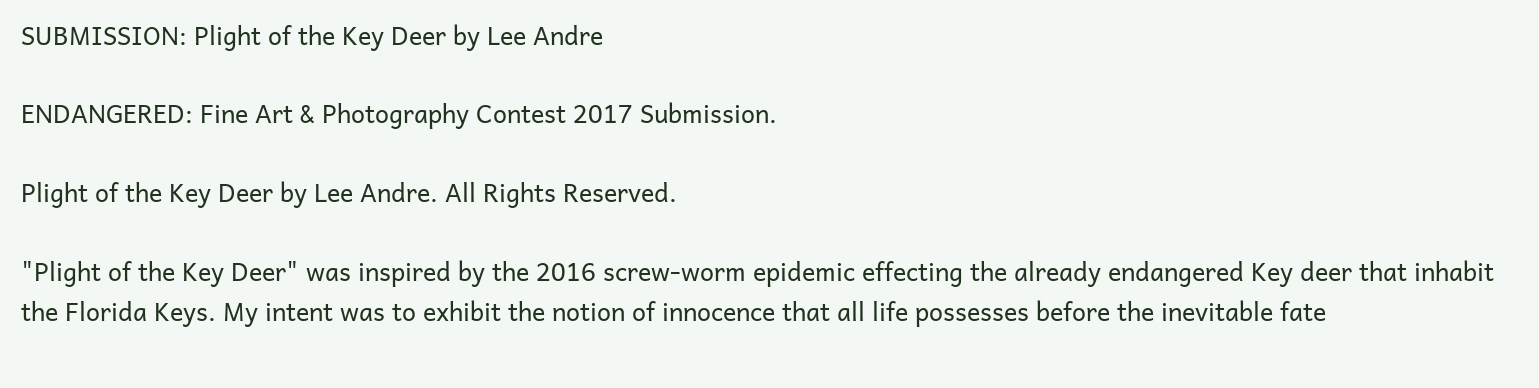SUBMISSION: Plight of the Key Deer by Lee Andre

ENDANGERED: Fine Art & Photography Contest 2017 Submission.

Plight of the Key Deer by Lee Andre. All Rights Reserved.

"Plight of the Key Deer" was inspired by the 2016 screw-worm epidemic effecting the already endangered Key deer that inhabit the Florida Keys. My intent was to exhibit the notion of innocence that all life possesses before the inevitable fate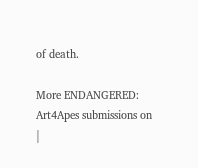of death.

More ENDANGERED: Art4Apes submissions on |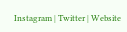Instagram | Twitter | Website